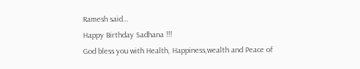Ramesh said…
Happy Birthday Sadhana !!!
God bless you with Health, Happiness,wealth and Peace of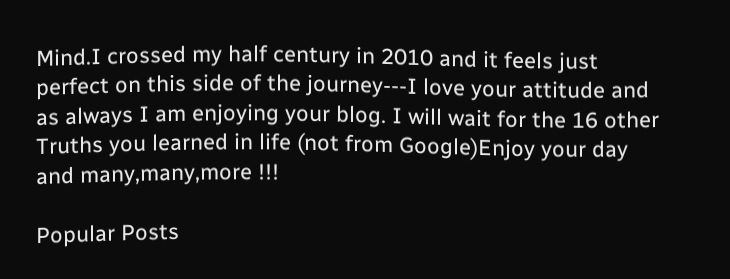Mind.I crossed my half century in 2010 and it feels just perfect on this side of the journey---I love your attitude and as always I am enjoying your blog. I will wait for the 16 other Truths you learned in life (not from Google)Enjoy your day and many,many,more !!!

Popular Posts